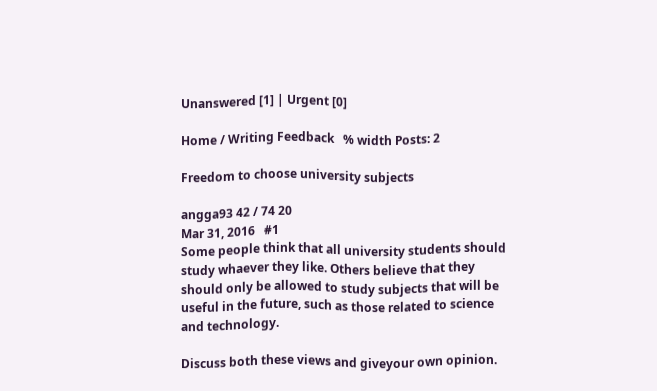Unanswered [1] | Urgent [0]

Home / Writing Feedback   % width Posts: 2

Freedom to choose university subjects

angga93 42 / 74 20
Mar 31, 2016   #1
Some people think that all university students should study whaever they like. Others believe that they should only be allowed to study subjects that will be useful in the future, such as those related to science and technology.

Discuss both these views and giveyour own opinion.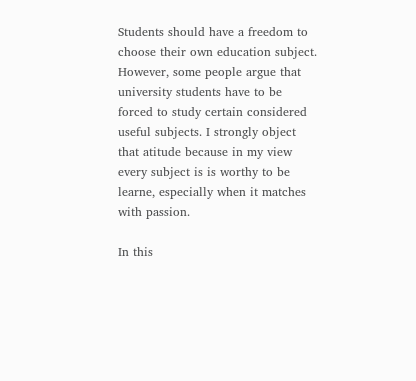Students should have a freedom to choose their own education subject. However, some people argue that university students have to be forced to study certain considered useful subjects. I strongly object that atitude because in my view every subject is is worthy to be learne, especially when it matches with passion.

In this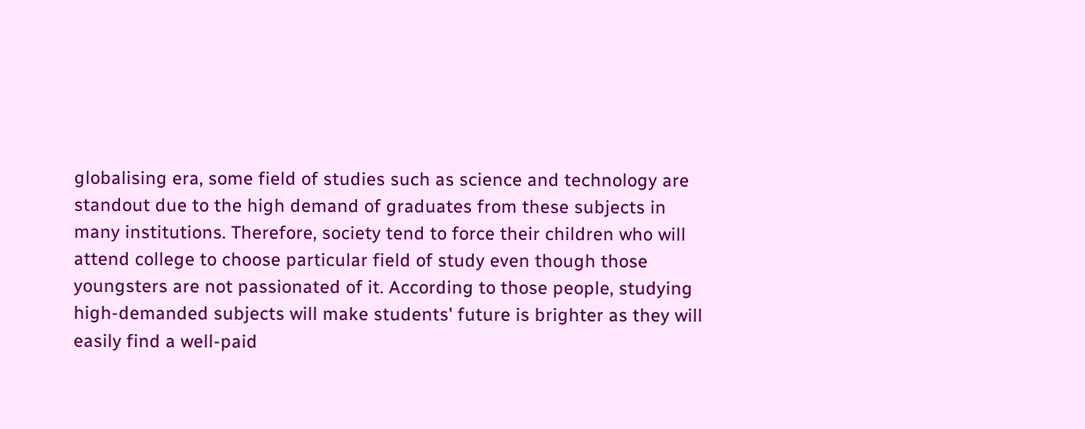globalising era, some field of studies such as science and technology are standout due to the high demand of graduates from these subjects in many institutions. Therefore, society tend to force their children who will attend college to choose particular field of study even though those youngsters are not passionated of it. According to those people, studying high-demanded subjects will make students' future is brighter as they will easily find a well-paid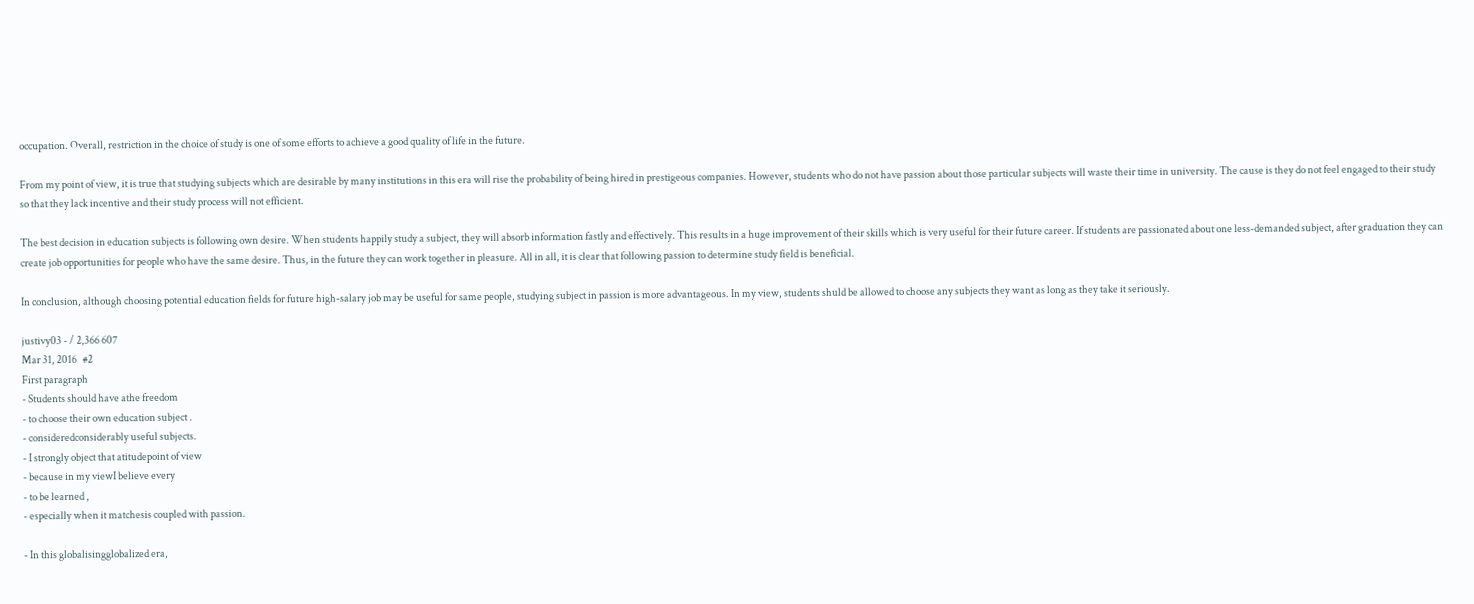occupation. Overall, restriction in the choice of study is one of some efforts to achieve a good quality of life in the future.

From my point of view, it is true that studying subjects which are desirable by many institutions in this era will rise the probability of being hired in prestigeous companies. However, students who do not have passion about those particular subjects will waste their time in university. The cause is they do not feel engaged to their study so that they lack incentive and their study process will not efficient.

The best decision in education subjects is following own desire. When students happily study a subject, they will absorb information fastly and effectively. This results in a huge improvement of their skills which is very useful for their future career. If students are passionated about one less-demanded subject, after graduation they can create job opportunities for people who have the same desire. Thus, in the future they can work together in pleasure. All in all, it is clear that following passion to determine study field is beneficial.

In conclusion, although choosing potential education fields for future high-salary job may be useful for same people, studying subject in passion is more advantageous. In my view, students shuld be allowed to choose any subjects they want as long as they take it seriously.

justivy03 - / 2,366 607
Mar 31, 2016   #2
First paragraph
- Students should have athe freedom
- to choose their own education subject .
- consideredconsiderably useful subjects.
- I strongly object that atitudepoint of view
- because in my viewI believe every
- to be learned ,
- especially when it matchesis coupled with passion.

- In this globalisingglobalized era,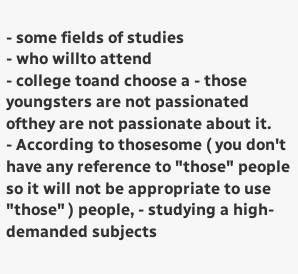- some fields of studies
- who willto attend
- college toand choose a - those youngsters are not passionated ofthey are not passionate about it.
- According to thosesome ( you don't have any reference to "those" people so it will not be appropriate to use "those" ) people, - studying a high-demanded subjects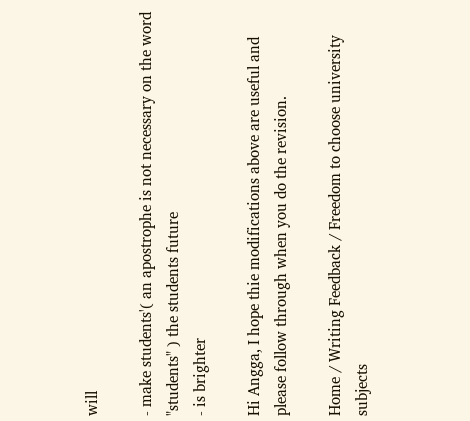will

- make students'( an apostrophe is not necessary on the word "students" ) the students future
- is brighter

Hi Angga, I hope thie modifications above are useful and please follow through when you do the revision.

Home / Writing Feedback / Freedom to choose university subjects